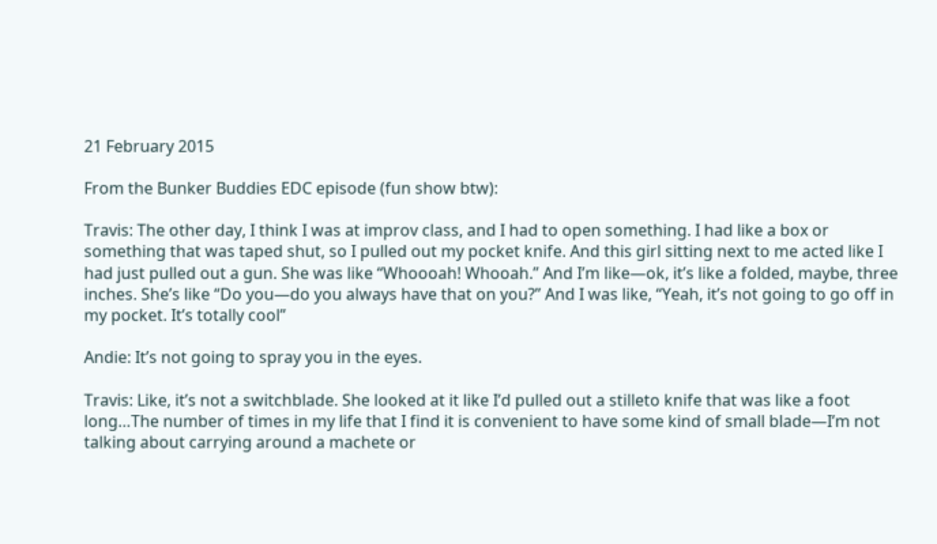21 February 2015

From the Bunker Buddies EDC episode (fun show btw):

Travis: The other day, I think I was at improv class, and I had to open something. I had like a box or something that was taped shut, so I pulled out my pocket knife. And this girl sitting next to me acted like I had just pulled out a gun. She was like “Whoooah! Whooah.” And I’m like—ok, it’s like a folded, maybe, three inches. She’s like “Do you—do you always have that on you?” And I was like, “Yeah, it’s not going to go off in my pocket. It’s totally cool”

Andie: It’s not going to spray you in the eyes.

Travis: Like, it’s not a switchblade. She looked at it like I’d pulled out a stilleto knife that was like a foot long…The number of times in my life that I find it is convenient to have some kind of small blade—I’m not talking about carrying around a machete or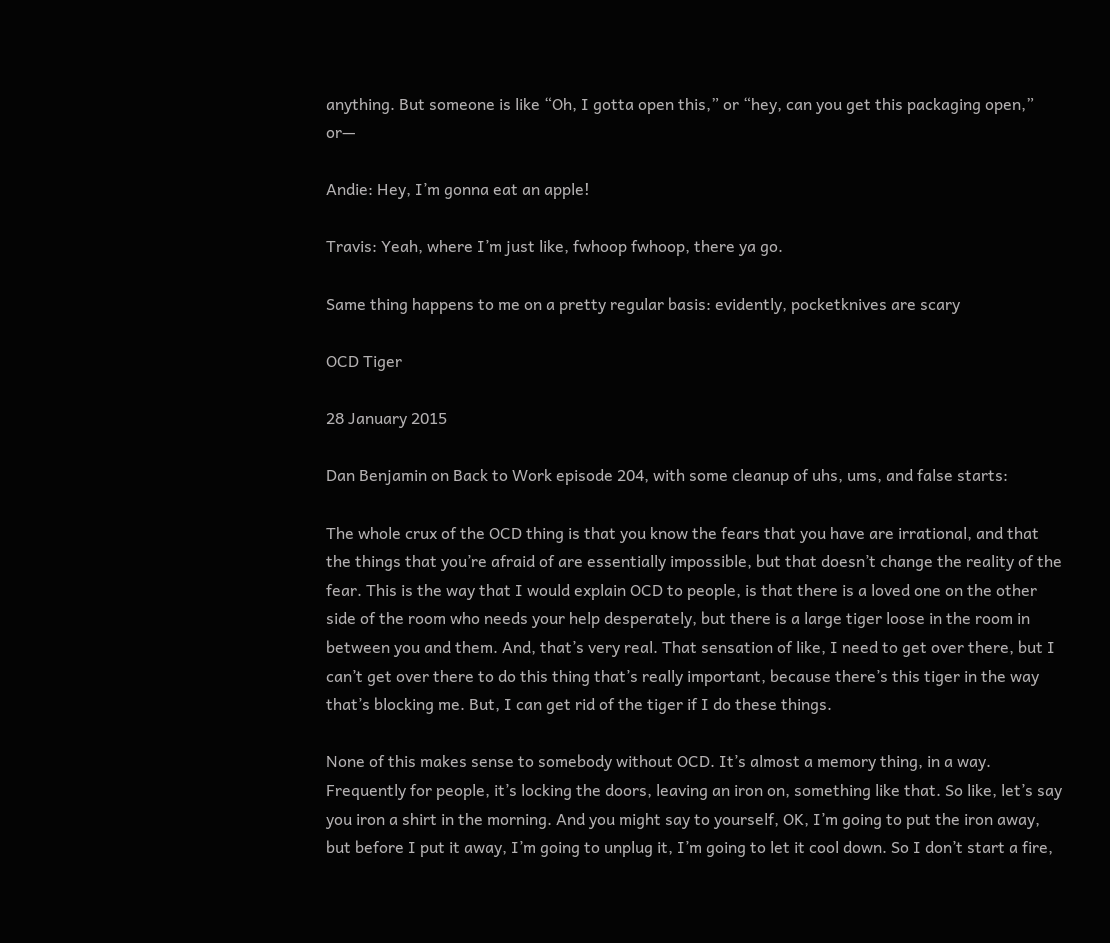anything. But someone is like “Oh, I gotta open this,” or “hey, can you get this packaging open,” or—

Andie: Hey, I’m gonna eat an apple!

Travis: Yeah, where I’m just like, fwhoop fwhoop, there ya go.

Same thing happens to me on a pretty regular basis: evidently, pocketknives are scary

OCD Tiger

28 January 2015

Dan Benjamin on Back to Work episode 204, with some cleanup of uhs, ums, and false starts:

The whole crux of the OCD thing is that you know the fears that you have are irrational, and that the things that you’re afraid of are essentially impossible, but that doesn’t change the reality of the fear. This is the way that I would explain OCD to people, is that there is a loved one on the other side of the room who needs your help desperately, but there is a large tiger loose in the room in between you and them. And, that’s very real. That sensation of like, I need to get over there, but I can’t get over there to do this thing that’s really important, because there’s this tiger in the way that’s blocking me. But, I can get rid of the tiger if I do these things.

None of this makes sense to somebody without OCD. It’s almost a memory thing, in a way. Frequently for people, it’s locking the doors, leaving an iron on, something like that. So like, let’s say you iron a shirt in the morning. And you might say to yourself, OK, I’m going to put the iron away, but before I put it away, I’m going to unplug it, I’m going to let it cool down. So I don’t start a fire,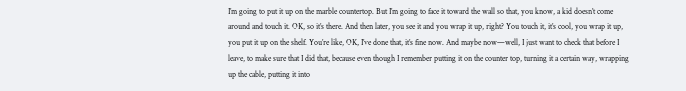I’m going to put it up on the marble countertop. But I’m going to face it toward the wall so that, you know, a kid doesn’t come around and touch it. OK, so it’s there. And then later, you see it and you wrap it up, right? You touch it, it’s cool, you wrap it up, you put it up on the shelf. You’re like, OK, I’ve done that, it’s fine now. And maybe now—well, I just want to check that before I leave, to make sure that I did that, because even though I remember putting it on the counter top, turning it a certain way, wrapping up the cable, putting it into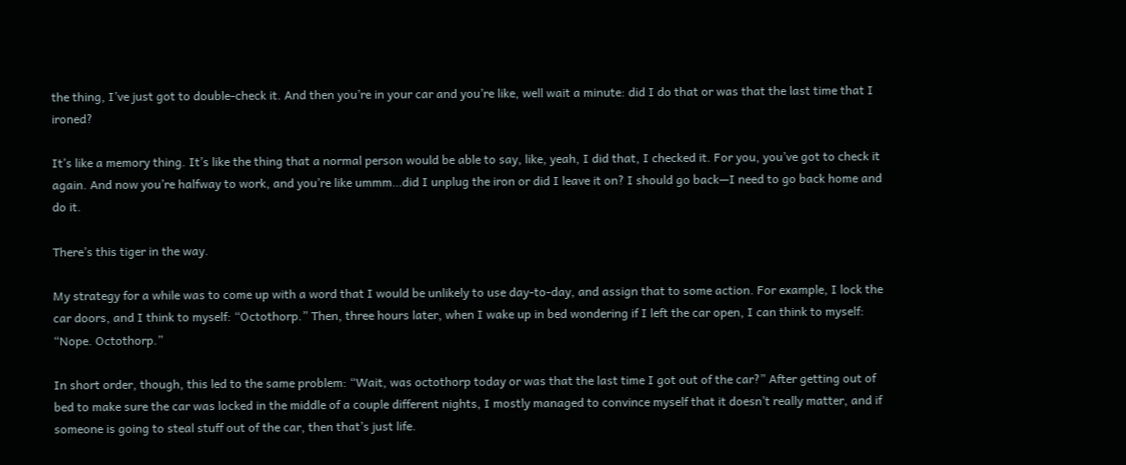the thing, I’ve just got to double-check it. And then you’re in your car and you’re like, well wait a minute: did I do that or was that the last time that I ironed?

It’s like a memory thing. It’s like the thing that a normal person would be able to say, like, yeah, I did that, I checked it. For you, you’ve got to check it again. And now you’re halfway to work, and you’re like ummm…did I unplug the iron or did I leave it on? I should go back—I need to go back home and do it.

There’s this tiger in the way.

My strategy for a while was to come up with a word that I would be unlikely to use day-to-day, and assign that to some action. For example, I lock the car doors, and I think to myself: “Octothorp.” Then, three hours later, when I wake up in bed wondering if I left the car open, I can think to myself: “Nope. Octothorp.”

In short order, though, this led to the same problem: “Wait, was octothorp today or was that the last time I got out of the car?” After getting out of bed to make sure the car was locked in the middle of a couple different nights, I mostly managed to convince myself that it doesn’t really matter, and if someone is going to steal stuff out of the car, then that’s just life.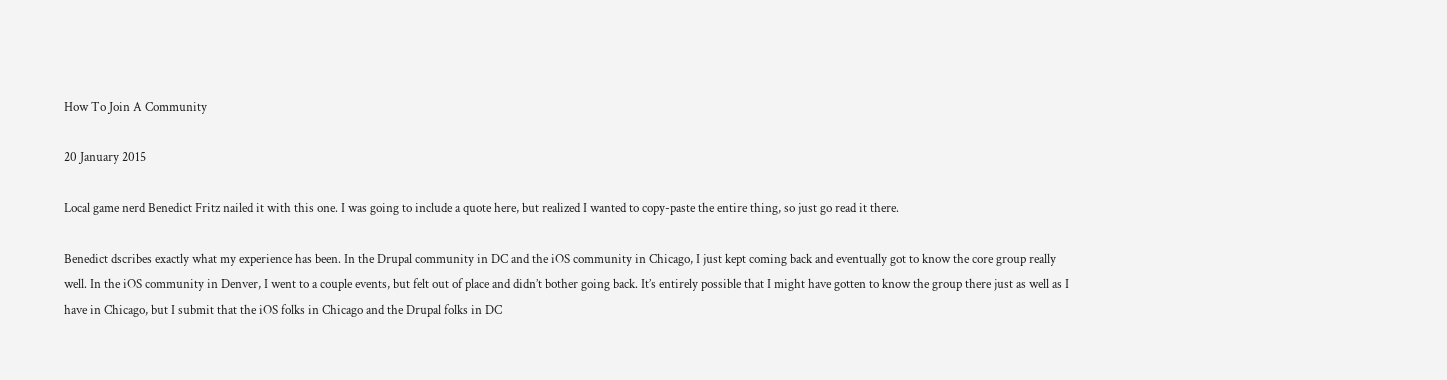How To Join A Community

20 January 2015

Local game nerd Benedict Fritz nailed it with this one. I was going to include a quote here, but realized I wanted to copy-paste the entire thing, so just go read it there.

Benedict dscribes exactly what my experience has been. In the Drupal community in DC and the iOS community in Chicago, I just kept coming back and eventually got to know the core group really well. In the iOS community in Denver, I went to a couple events, but felt out of place and didn’t bother going back. It’s entirely possible that I might have gotten to know the group there just as well as I have in Chicago, but I submit that the iOS folks in Chicago and the Drupal folks in DC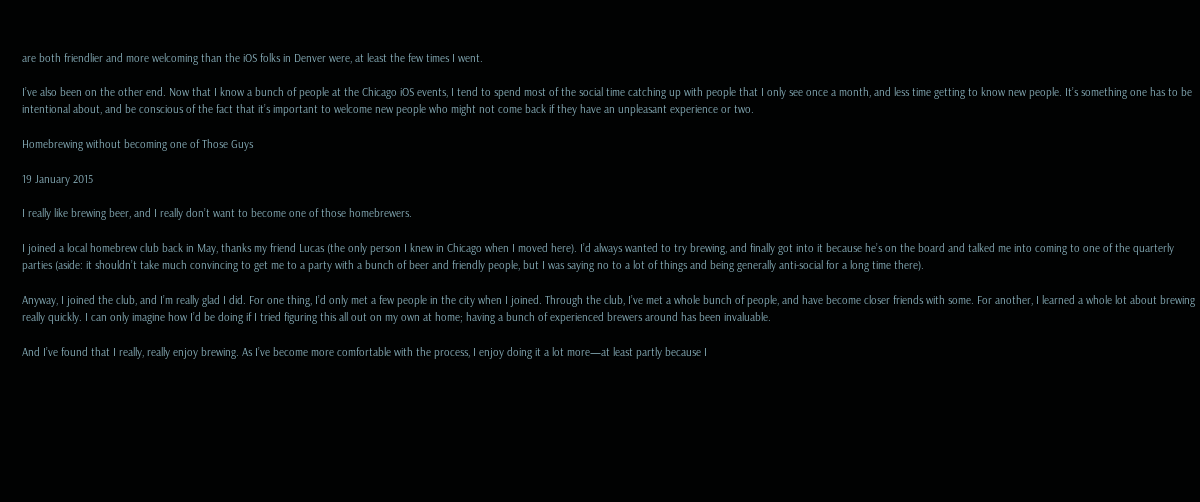are both friendlier and more welcoming than the iOS folks in Denver were, at least the few times I went.

I’ve also been on the other end. Now that I know a bunch of people at the Chicago iOS events, I tend to spend most of the social time catching up with people that I only see once a month, and less time getting to know new people. It’s something one has to be intentional about, and be conscious of the fact that it’s important to welcome new people who might not come back if they have an unpleasant experience or two.

Homebrewing without becoming one of Those Guys

19 January 2015

I really like brewing beer, and I really don’t want to become one of those homebrewers.

I joined a local homebrew club back in May, thanks my friend Lucas (the only person I knew in Chicago when I moved here). I’d always wanted to try brewing, and finally got into it because he’s on the board and talked me into coming to one of the quarterly parties (aside: it shouldn’t take much convincing to get me to a party with a bunch of beer and friendly people, but I was saying no to a lot of things and being generally anti-social for a long time there).

Anyway, I joined the club, and I’m really glad I did. For one thing, I’d only met a few people in the city when I joined. Through the club, I’ve met a whole bunch of people, and have become closer friends with some. For another, I learned a whole lot about brewing really quickly. I can only imagine how I’d be doing if I tried figuring this all out on my own at home; having a bunch of experienced brewers around has been invaluable.

And I’ve found that I really, really enjoy brewing. As I’ve become more comfortable with the process, I enjoy doing it a lot more—at least partly because I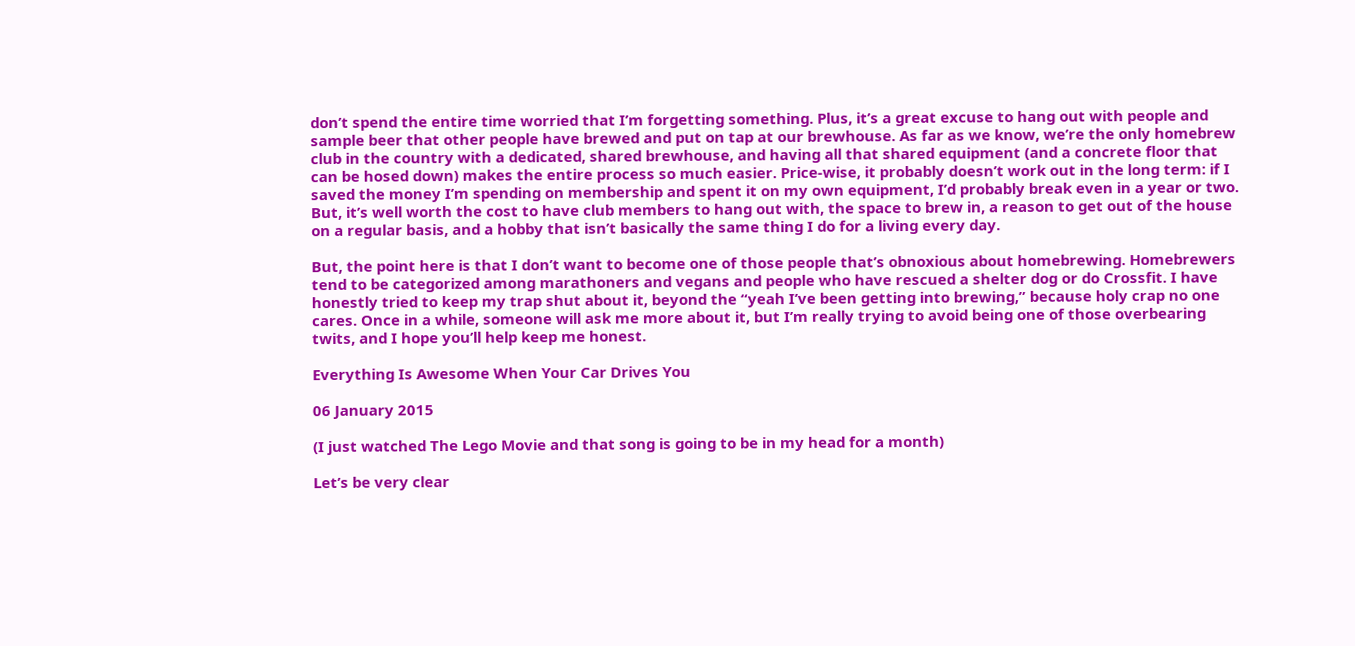don’t spend the entire time worried that I’m forgetting something. Plus, it’s a great excuse to hang out with people and sample beer that other people have brewed and put on tap at our brewhouse. As far as we know, we’re the only homebrew club in the country with a dedicated, shared brewhouse, and having all that shared equipment (and a concrete floor that can be hosed down) makes the entire process so much easier. Price-wise, it probably doesn’t work out in the long term: if I saved the money I’m spending on membership and spent it on my own equipment, I’d probably break even in a year or two. But, it’s well worth the cost to have club members to hang out with, the space to brew in, a reason to get out of the house on a regular basis, and a hobby that isn’t basically the same thing I do for a living every day.

But, the point here is that I don’t want to become one of those people that’s obnoxious about homebrewing. Homebrewers tend to be categorized among marathoners and vegans and people who have rescued a shelter dog or do Crossfit. I have honestly tried to keep my trap shut about it, beyond the “yeah I’ve been getting into brewing,” because holy crap no one cares. Once in a while, someone will ask me more about it, but I’m really trying to avoid being one of those overbearing twits, and I hope you’ll help keep me honest.

Everything Is Awesome When Your Car Drives You

06 January 2015

(I just watched The Lego Movie and that song is going to be in my head for a month)

Let’s be very clear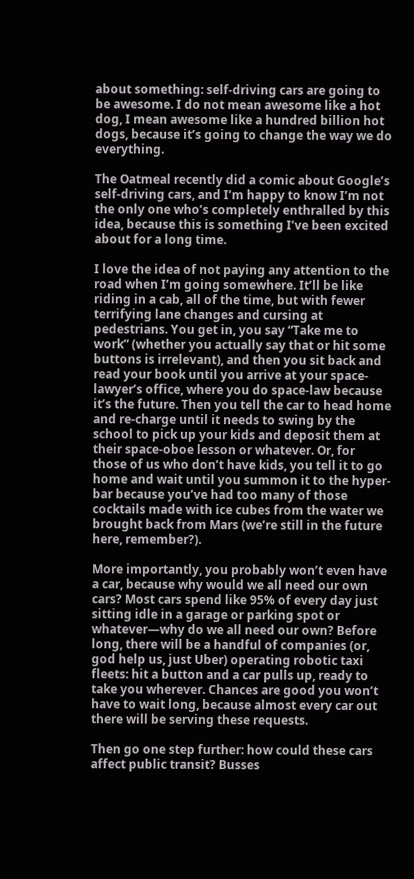about something: self-driving cars are going to be awesome. I do not mean awesome like a hot dog, I mean awesome like a hundred billion hot dogs, because it’s going to change the way we do everything.

The Oatmeal recently did a comic about Google’s self-driving cars, and I’m happy to know I’m not the only one who’s completely enthralled by this idea, because this is something I’ve been excited about for a long time.

I love the idea of not paying any attention to the road when I’m going somewhere. It’ll be like riding in a cab, all of the time, but with fewer terrifying lane changes and cursing at pedestrians. You get in, you say “Take me to work” (whether you actually say that or hit some buttons is irrelevant), and then you sit back and read your book until you arrive at your space-lawyer’s office, where you do space-law because it’s the future. Then you tell the car to head home and re-charge until it needs to swing by the school to pick up your kids and deposit them at their space-oboe lesson or whatever. Or, for those of us who don’t have kids, you tell it to go home and wait until you summon it to the hyper-bar because you’ve had too many of those cocktails made with ice cubes from the water we brought back from Mars (we’re still in the future here, remember?).

More importantly, you probably won’t even have a car, because why would we all need our own cars? Most cars spend like 95% of every day just sitting idle in a garage or parking spot or whatever—why do we all need our own? Before long, there will be a handful of companies (or, god help us, just Uber) operating robotic taxi fleets: hit a button and a car pulls up, ready to take you wherever. Chances are good you won’t have to wait long, because almost every car out there will be serving these requests.

Then go one step further: how could these cars affect public transit? Busses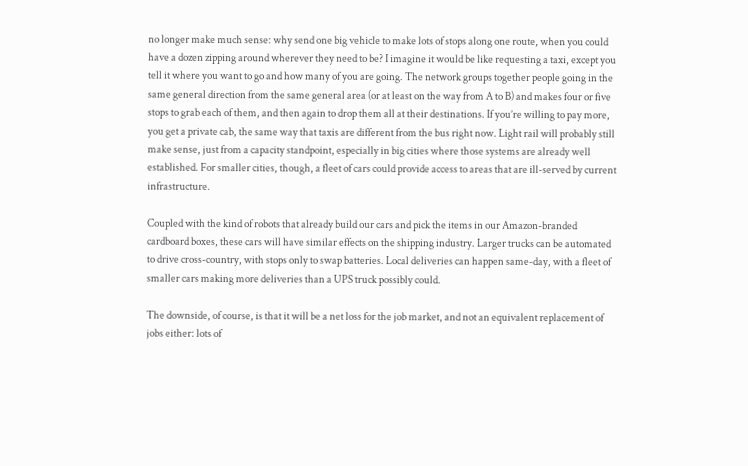no longer make much sense: why send one big vehicle to make lots of stops along one route, when you could have a dozen zipping around wherever they need to be? I imagine it would be like requesting a taxi, except you tell it where you want to go and how many of you are going. The network groups together people going in the same general direction from the same general area (or at least on the way from A to B) and makes four or five stops to grab each of them, and then again to drop them all at their destinations. If you’re willing to pay more, you get a private cab, the same way that taxis are different from the bus right now. Light rail will probably still make sense, just from a capacity standpoint, especially in big cities where those systems are already well established. For smaller cities, though, a fleet of cars could provide access to areas that are ill-served by current infrastructure.

Coupled with the kind of robots that already build our cars and pick the items in our Amazon-branded cardboard boxes, these cars will have similar effects on the shipping industry. Larger trucks can be automated to drive cross-country, with stops only to swap batteries. Local deliveries can happen same-day, with a fleet of smaller cars making more deliveries than a UPS truck possibly could.

The downside, of course, is that it will be a net loss for the job market, and not an equivalent replacement of jobs either: lots of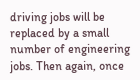driving jobs will be replaced by a small number of engineering jobs. Then again, once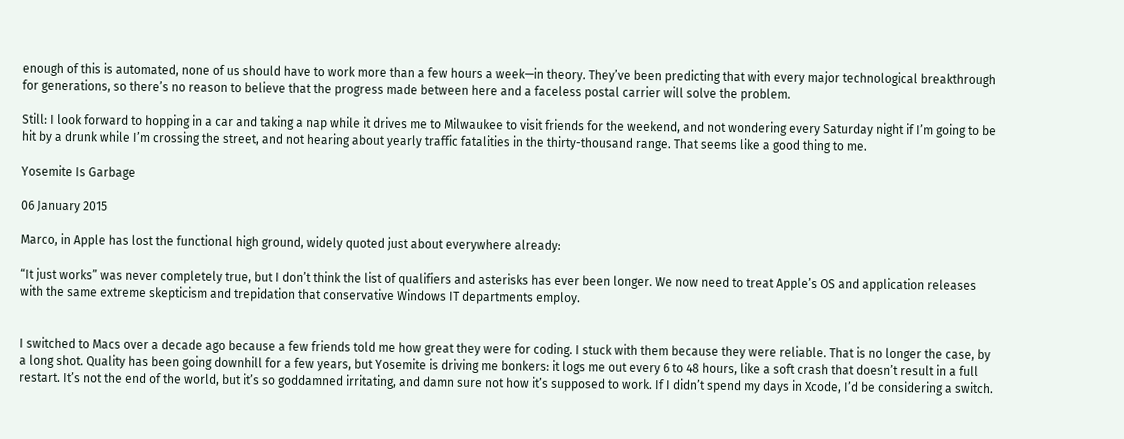enough of this is automated, none of us should have to work more than a few hours a week—in theory. They’ve been predicting that with every major technological breakthrough for generations, so there’s no reason to believe that the progress made between here and a faceless postal carrier will solve the problem.

Still: I look forward to hopping in a car and taking a nap while it drives me to Milwaukee to visit friends for the weekend, and not wondering every Saturday night if I’m going to be hit by a drunk while I’m crossing the street, and not hearing about yearly traffic fatalities in the thirty-thousand range. That seems like a good thing to me.

Yosemite Is Garbage

06 January 2015

Marco, in Apple has lost the functional high ground, widely quoted just about everywhere already:

“It just works” was never completely true, but I don’t think the list of qualifiers and asterisks has ever been longer. We now need to treat Apple’s OS and application releases with the same extreme skepticism and trepidation that conservative Windows IT departments employ.


I switched to Macs over a decade ago because a few friends told me how great they were for coding. I stuck with them because they were reliable. That is no longer the case, by a long shot. Quality has been going downhill for a few years, but Yosemite is driving me bonkers: it logs me out every 6 to 48 hours, like a soft crash that doesn’t result in a full restart. It’s not the end of the world, but it’s so goddamned irritating, and damn sure not how it’s supposed to work. If I didn’t spend my days in Xcode, I’d be considering a switch.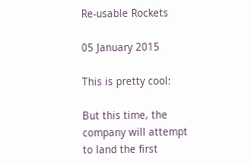Re-usable Rockets

05 January 2015

This is pretty cool:

But this time, the company will attempt to land the first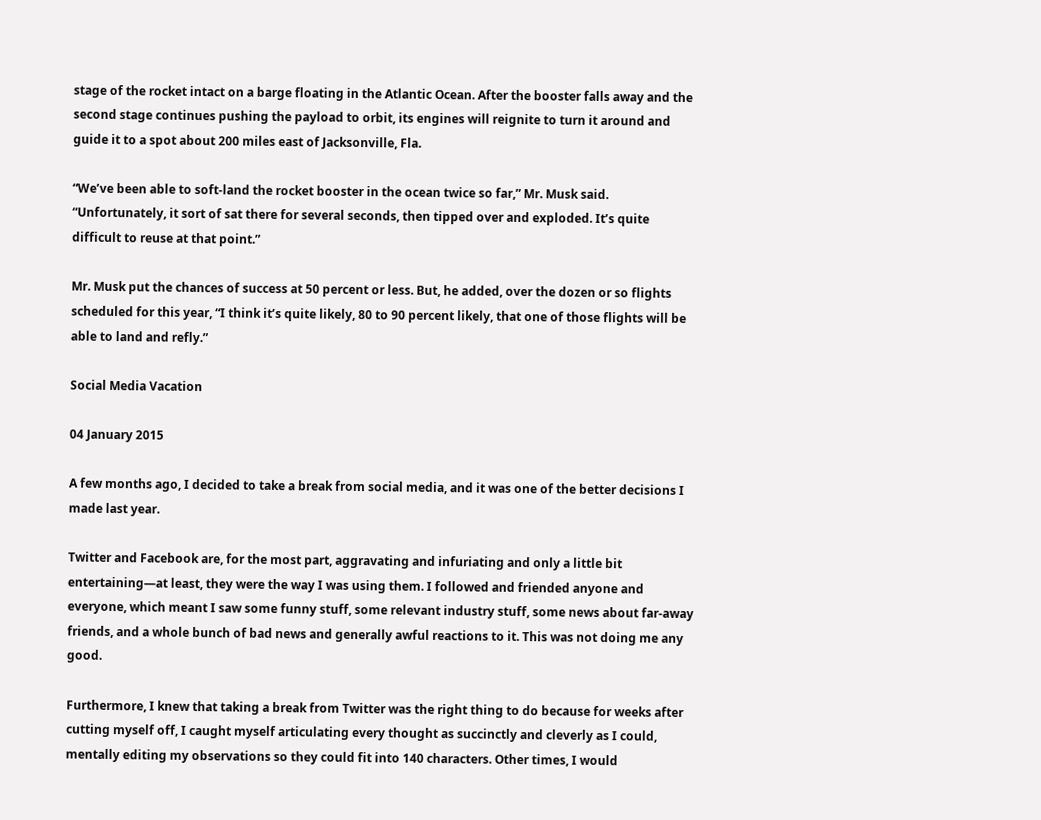stage of the rocket intact on a barge floating in the Atlantic Ocean. After the booster falls away and the second stage continues pushing the payload to orbit, its engines will reignite to turn it around and guide it to a spot about 200 miles east of Jacksonville, Fla.

“We’ve been able to soft-land the rocket booster in the ocean twice so far,” Mr. Musk said. “Unfortunately, it sort of sat there for several seconds, then tipped over and exploded. It’s quite difficult to reuse at that point.”

Mr. Musk put the chances of success at 50 percent or less. But, he added, over the dozen or so flights scheduled for this year, “I think it’s quite likely, 80 to 90 percent likely, that one of those flights will be able to land and refly.”

Social Media Vacation

04 January 2015

A few months ago, I decided to take a break from social media, and it was one of the better decisions I made last year.

Twitter and Facebook are, for the most part, aggravating and infuriating and only a little bit entertaining—at least, they were the way I was using them. I followed and friended anyone and everyone, which meant I saw some funny stuff, some relevant industry stuff, some news about far-away friends, and a whole bunch of bad news and generally awful reactions to it. This was not doing me any good.

Furthermore, I knew that taking a break from Twitter was the right thing to do because for weeks after cutting myself off, I caught myself articulating every thought as succinctly and cleverly as I could, mentally editing my observations so they could fit into 140 characters. Other times, I would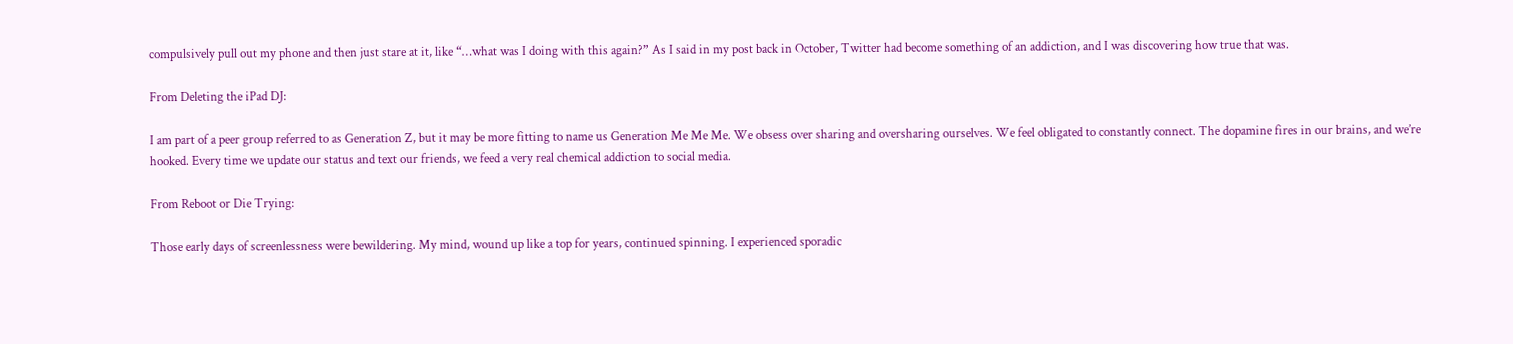compulsively pull out my phone and then just stare at it, like “…what was I doing with this again?” As I said in my post back in October, Twitter had become something of an addiction, and I was discovering how true that was.

From Deleting the iPad DJ:

I am part of a peer group referred to as Generation Z, but it may be more fitting to name us Generation Me Me Me. We obsess over sharing and oversharing ourselves. We feel obligated to constantly connect. The dopamine fires in our brains, and we’re hooked. Every time we update our status and text our friends, we feed a very real chemical addiction to social media.

From Reboot or Die Trying:

Those early days of screenlessness were bewildering. My mind, wound up like a top for years, continued spinning. I experienced sporadic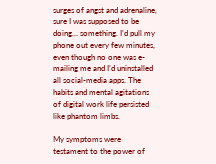surges of angst and adrenaline, sure I was supposed to be doing… something. I’d pull my phone out every few minutes, even though no one was e-mailing me and I’d uninstalled all social-media apps. The habits and mental agitations of digital work life persisted like phantom limbs.

My symptoms were testament to the power of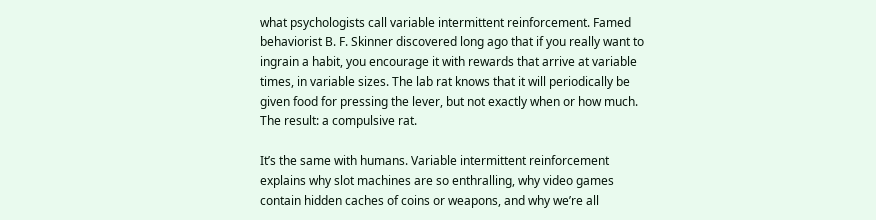what psychologists call variable intermittent reinforcement. Famed behaviorist B. F. Skinner discovered long ago that if you really want to ingrain a habit, you encourage it with rewards that arrive at variable times, in variable sizes. The lab rat knows that it will periodically be given food for pressing the lever, but not exactly when or how much. The result: a compulsive rat.

It’s the same with humans. Variable intermittent reinforcement explains why slot machines are so enthralling, why video games contain hidden caches of coins or weapons, and why we’re all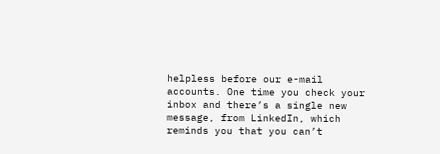helpless before our e-mail accounts. One time you check your inbox and there’s a single new message, from LinkedIn, which reminds you that you can’t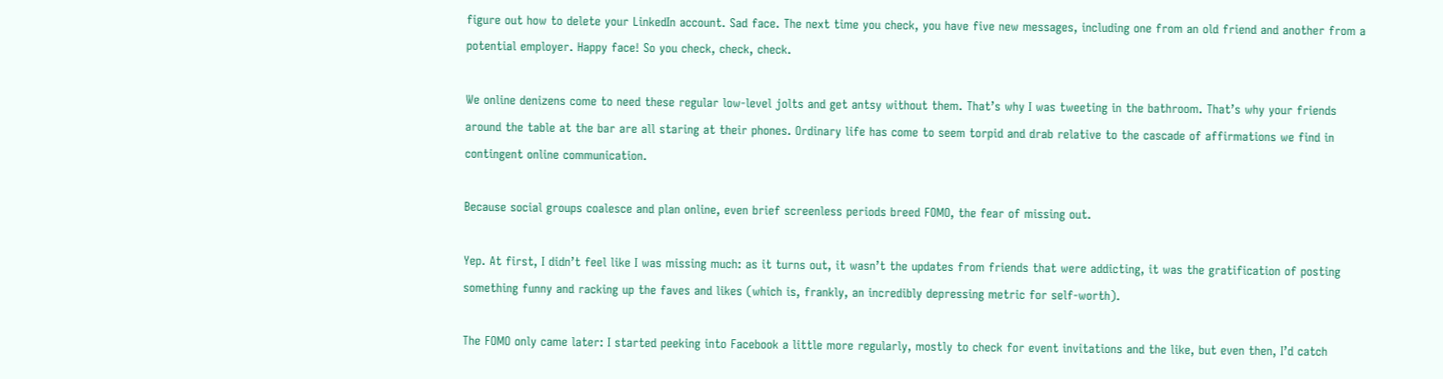figure out how to delete your LinkedIn account. Sad face. The next time you check, you have five new messages, including one from an old friend and another from a potential employer. Happy face! So you check, check, check.

We online denizens come to need these regular low-level jolts and get antsy without them. That’s why I was tweeting in the bathroom. That’s why your friends around the table at the bar are all staring at their phones. Ordinary life has come to seem torpid and drab relative to the cascade of affirmations we find in contingent online communication.

Because social groups coalesce and plan online, even brief screenless periods breed FOMO, the fear of missing out.

Yep. At first, I didn’t feel like I was missing much: as it turns out, it wasn’t the updates from friends that were addicting, it was the gratification of posting something funny and racking up the faves and likes (which is, frankly, an incredibly depressing metric for self-worth).

The FOMO only came later: I started peeking into Facebook a little more regularly, mostly to check for event invitations and the like, but even then, I’d catch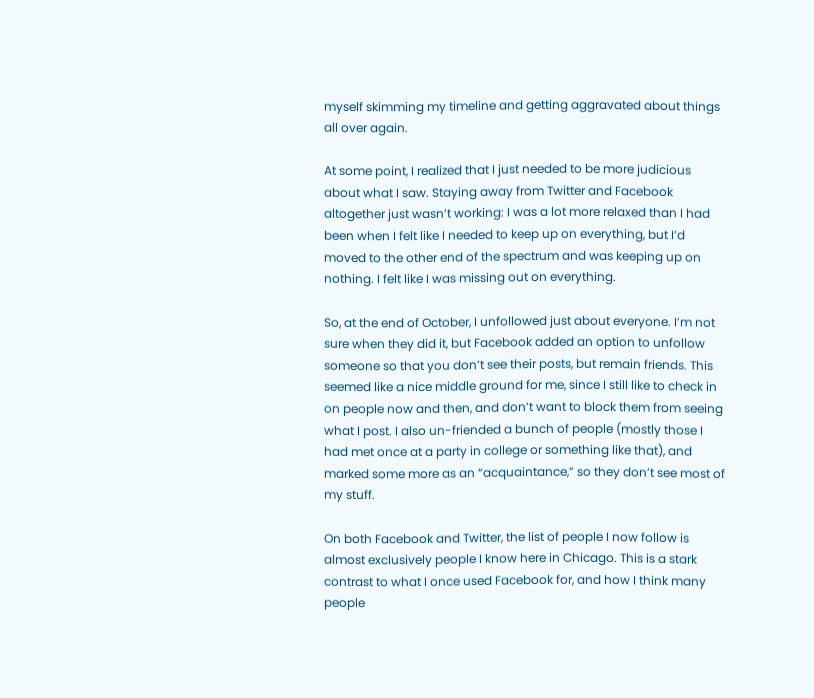myself skimming my timeline and getting aggravated about things all over again.

At some point, I realized that I just needed to be more judicious about what I saw. Staying away from Twitter and Facebook altogether just wasn’t working: I was a lot more relaxed than I had been when I felt like I needed to keep up on everything, but I’d moved to the other end of the spectrum and was keeping up on nothing. I felt like I was missing out on everything.

So, at the end of October, I unfollowed just about everyone. I’m not sure when they did it, but Facebook added an option to unfollow someone so that you don’t see their posts, but remain friends. This seemed like a nice middle ground for me, since I still like to check in on people now and then, and don’t want to block them from seeing what I post. I also un-friended a bunch of people (mostly those I had met once at a party in college or something like that), and marked some more as an “acquaintance,” so they don’t see most of my stuff.

On both Facebook and Twitter, the list of people I now follow is almost exclusively people I know here in Chicago. This is a stark contrast to what I once used Facebook for, and how I think many people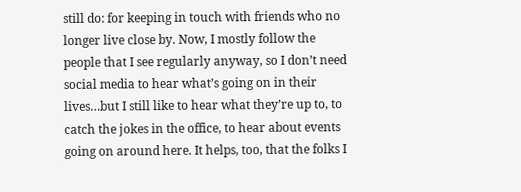still do: for keeping in touch with friends who no longer live close by. Now, I mostly follow the people that I see regularly anyway, so I don’t need social media to hear what’s going on in their lives…but I still like to hear what they’re up to, to catch the jokes in the office, to hear about events going on around here. It helps, too, that the folks I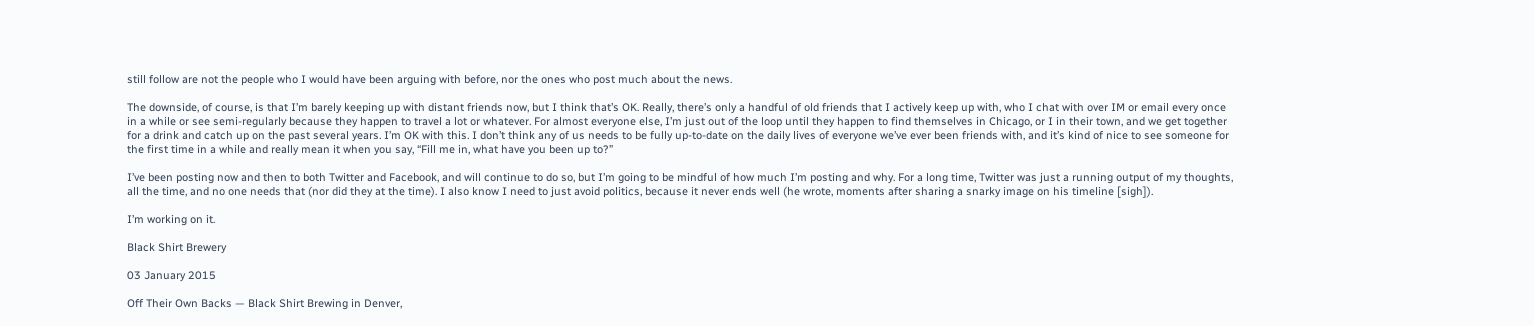still follow are not the people who I would have been arguing with before, nor the ones who post much about the news.

The downside, of course, is that I’m barely keeping up with distant friends now, but I think that’s OK. Really, there’s only a handful of old friends that I actively keep up with, who I chat with over IM or email every once in a while or see semi-regularly because they happen to travel a lot or whatever. For almost everyone else, I’m just out of the loop until they happen to find themselves in Chicago, or I in their town, and we get together for a drink and catch up on the past several years. I’m OK with this. I don’t think any of us needs to be fully up-to-date on the daily lives of everyone we’ve ever been friends with, and it’s kind of nice to see someone for the first time in a while and really mean it when you say, “Fill me in, what have you been up to?”

I’ve been posting now and then to both Twitter and Facebook, and will continue to do so, but I’m going to be mindful of how much I’m posting and why. For a long time, Twitter was just a running output of my thoughts, all the time, and no one needs that (nor did they at the time). I also know I need to just avoid politics, because it never ends well (he wrote, moments after sharing a snarky image on his timeline [sigh]).

I’m working on it.

Black Shirt Brewery

03 January 2015

Off Their Own Backs — Black Shirt Brewing in Denver,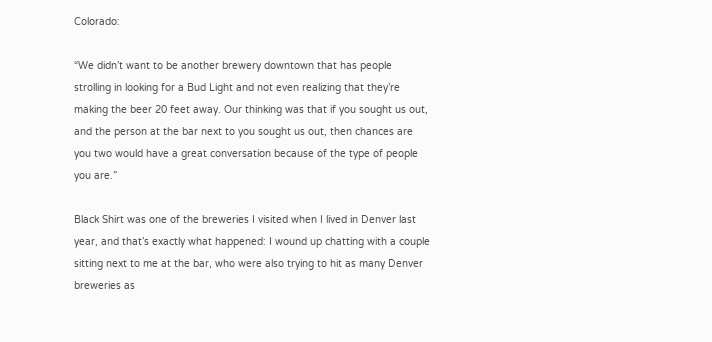Colorado:

“We didn’t want to be another brewery downtown that has people strolling in looking for a Bud Light and not even realizing that they’re making the beer 20 feet away. Our thinking was that if you sought us out, and the person at the bar next to you sought us out, then chances are you two would have a great conversation because of the type of people you are.”

Black Shirt was one of the breweries I visited when I lived in Denver last year, and that’s exactly what happened: I wound up chatting with a couple sitting next to me at the bar, who were also trying to hit as many Denver breweries as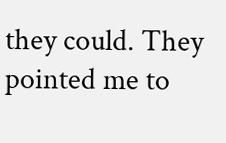they could. They pointed me to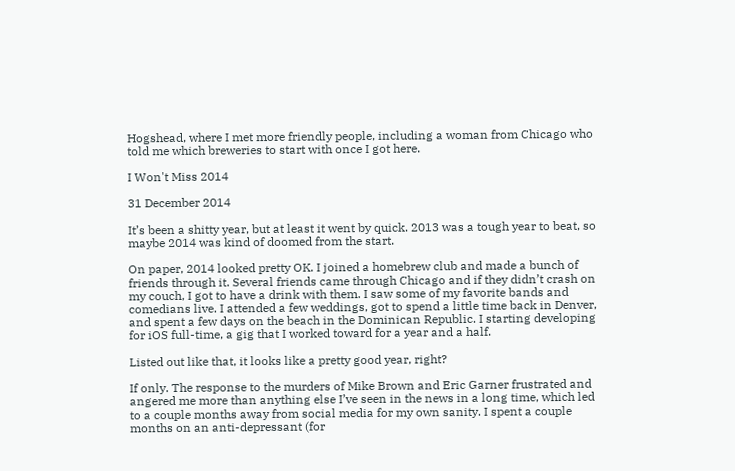Hogshead, where I met more friendly people, including a woman from Chicago who told me which breweries to start with once I got here.

I Won't Miss 2014

31 December 2014

It’s been a shitty year, but at least it went by quick. 2013 was a tough year to beat, so maybe 2014 was kind of doomed from the start.

On paper, 2014 looked pretty OK. I joined a homebrew club and made a bunch of friends through it. Several friends came through Chicago and if they didn’t crash on my couch, I got to have a drink with them. I saw some of my favorite bands and comedians live. I attended a few weddings, got to spend a little time back in Denver, and spent a few days on the beach in the Dominican Republic. I starting developing for iOS full-time, a gig that I worked toward for a year and a half.

Listed out like that, it looks like a pretty good year, right?

If only. The response to the murders of Mike Brown and Eric Garner frustrated and angered me more than anything else I’ve seen in the news in a long time, which led to a couple months away from social media for my own sanity. I spent a couple months on an anti-depressant (for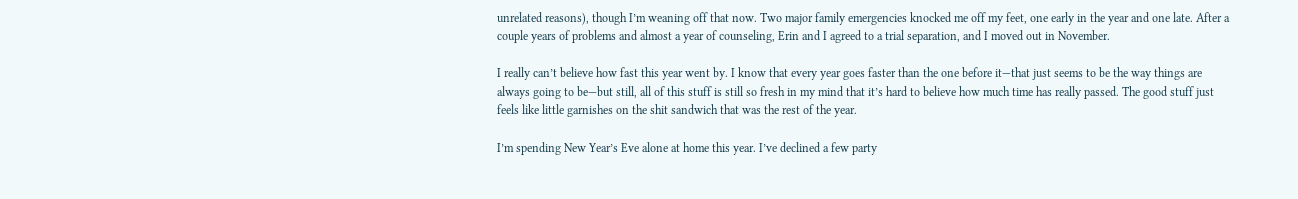unrelated reasons), though I’m weaning off that now. Two major family emergencies knocked me off my feet, one early in the year and one late. After a couple years of problems and almost a year of counseling, Erin and I agreed to a trial separation, and I moved out in November.

I really can’t believe how fast this year went by. I know that every year goes faster than the one before it—that just seems to be the way things are always going to be—but still, all of this stuff is still so fresh in my mind that it’s hard to believe how much time has really passed. The good stuff just feels like little garnishes on the shit sandwich that was the rest of the year.

I’m spending New Year’s Eve alone at home this year. I’ve declined a few party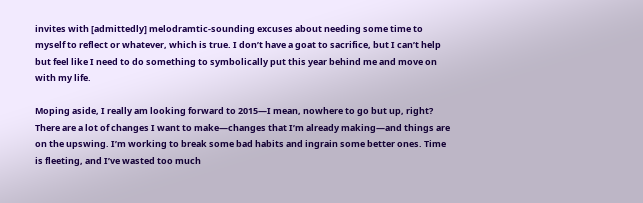invites with [admittedly] melodramtic-sounding excuses about needing some time to myself to reflect or whatever, which is true. I don’t have a goat to sacrifice, but I can’t help but feel like I need to do something to symbolically put this year behind me and move on with my life.

Moping aside, I really am looking forward to 2015—I mean, nowhere to go but up, right? There are a lot of changes I want to make—changes that I’m already making—and things are on the upswing. I’m working to break some bad habits and ingrain some better ones. Time is fleeting, and I’ve wasted too much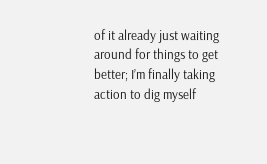of it already just waiting around for things to get better; I’m finally taking action to dig myself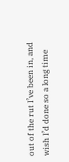out of the rut I’ve been in, and wish I’d done so a long time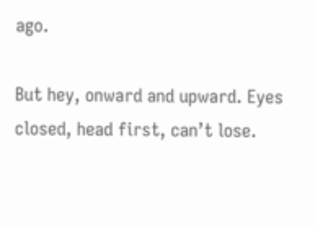ago.

But hey, onward and upward. Eyes closed, head first, can’t lose.